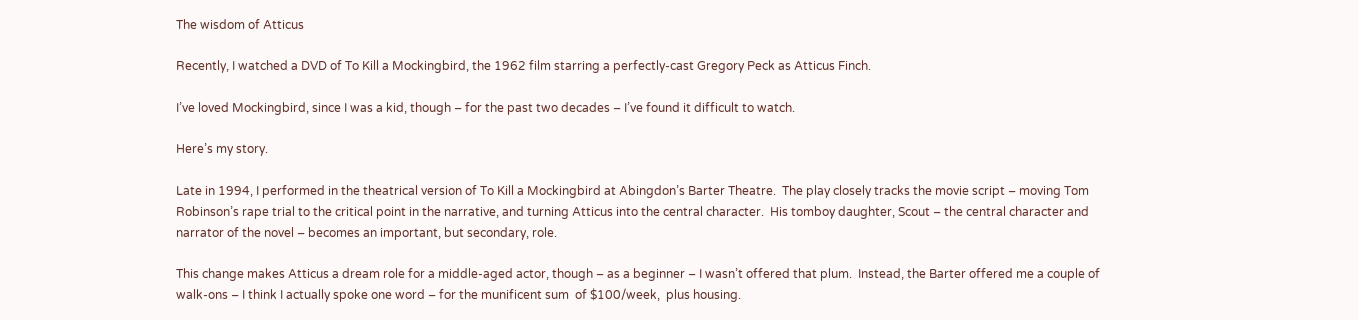The wisdom of Atticus

Recently, I watched a DVD of To Kill a Mockingbird, the 1962 film starring a perfectly-cast Gregory Peck as Atticus Finch.

I’ve loved Mockingbird, since I was a kid, though – for the past two decades – I’ve found it difficult to watch.

Here’s my story.

Late in 1994, I performed in the theatrical version of To Kill a Mockingbird at Abingdon’s Barter Theatre.  The play closely tracks the movie script – moving Tom Robinson’s rape trial to the critical point in the narrative, and turning Atticus into the central character.  His tomboy daughter, Scout – the central character and narrator of the novel – becomes an important, but secondary, role.

This change makes Atticus a dream role for a middle-aged actor, though – as a beginner – I wasn’t offered that plum.  Instead, the Barter offered me a couple of walk-ons – I think I actually spoke one word – for the munificent sum  of $100/week,  plus housing.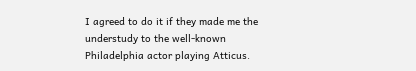I agreed to do it if they made me the understudy to the well-known Philadelphia actor playing Atticus.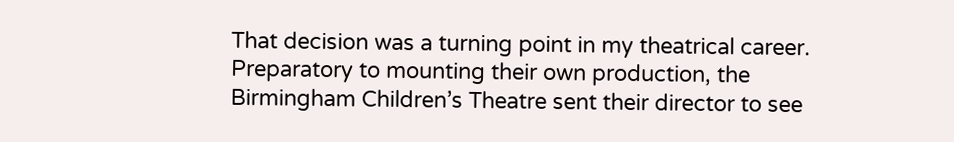That decision was a turning point in my theatrical career.  Preparatory to mounting their own production, the Birmingham Children’s Theatre sent their director to see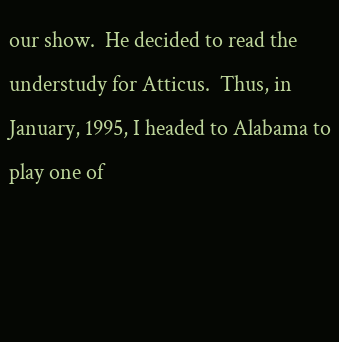our show.  He decided to read the understudy for Atticus.  Thus, in January, 1995, I headed to Alabama to play one of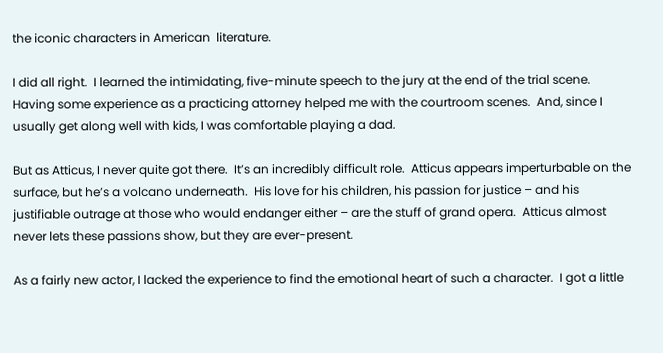the iconic characters in American  literature.

I did all right.  I learned the intimidating, five-minute speech to the jury at the end of the trial scene.  Having some experience as a practicing attorney helped me with the courtroom scenes.  And, since I usually get along well with kids, I was comfortable playing a dad.

But as Atticus, I never quite got there.  It’s an incredibly difficult role.  Atticus appears imperturbable on the surface, but he’s a volcano underneath.  His love for his children, his passion for justice – and his justifiable outrage at those who would endanger either – are the stuff of grand opera.  Atticus almost never lets these passions show, but they are ever-present.

As a fairly new actor, I lacked the experience to find the emotional heart of such a character.  I got a little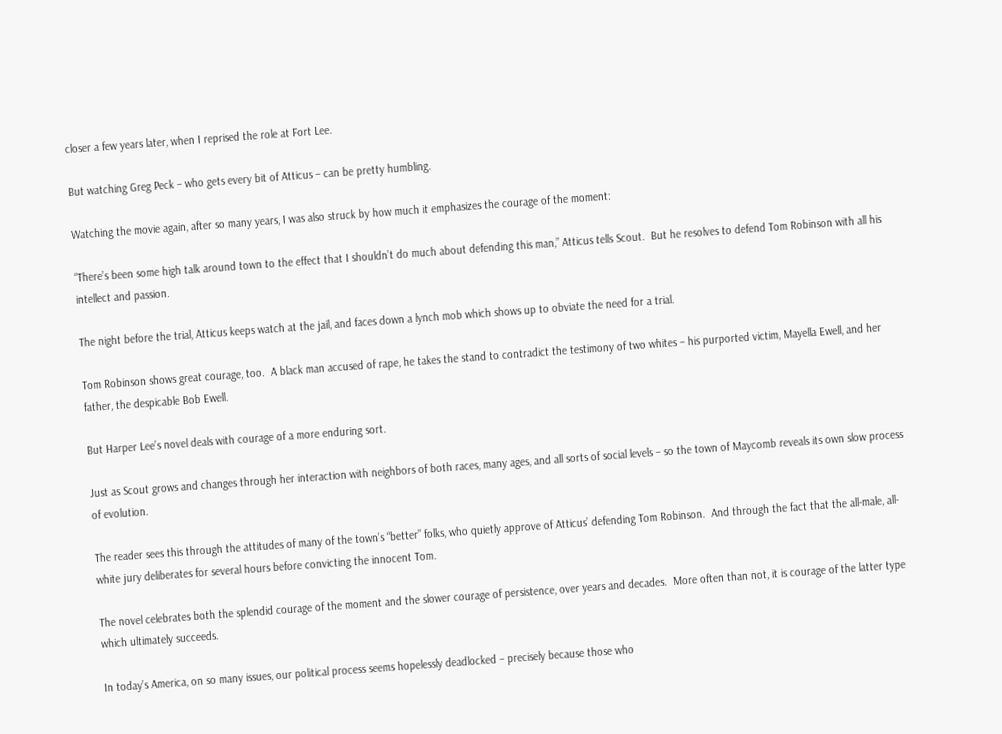closer a few years later, when I reprised the role at Fort Lee.

But watching Greg Peck – who gets every bit of Atticus – can be pretty humbling.

Watching the movie again, after so many years, I was also struck by how much it emphasizes the courage of the moment:

“There’s been some high talk around town to the effect that I shouldn’t do much about defending this man,” Atticus tells Scout.  But he resolves to defend Tom Robinson with all his intellect and passion.

The night before the trial, Atticus keeps watch at the jail, and faces down a lynch mob which shows up to obviate the need for a trial.

Tom Robinson shows great courage, too.  A black man accused of rape, he takes the stand to contradict the testimony of two whites – his purported victim, Mayella Ewell, and her father, the despicable Bob Ewell.

But Harper Lee’s novel deals with courage of a more enduring sort.

Just as Scout grows and changes through her interaction with neighbors of both races, many ages, and all sorts of social levels – so the town of Maycomb reveals its own slow process of evolution.

The reader sees this through the attitudes of many of the town’s “better” folks, who quietly approve of Atticus’ defending Tom Robinson.  And through the fact that the all-male, all-white jury deliberates for several hours before convicting the innocent Tom.

The novel celebrates both the splendid courage of the moment and the slower courage of persistence, over years and decades.  More often than not, it is courage of the latter type which ultimately succeeds.

In today’s America, on so many issues, our political process seems hopelessly deadlocked – precisely because those who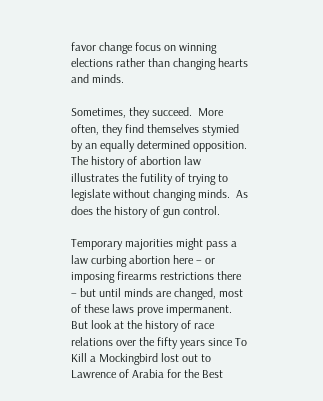favor change focus on winning elections rather than changing hearts and minds.

Sometimes, they succeed.  More often, they find themselves stymied by an equally determined opposition.  The history of abortion law illustrates the futility of trying to legislate without changing minds.  As does the history of gun control.

Temporary majorities might pass a law curbing abortion here – or imposing firearms restrictions there – but until minds are changed, most of these laws prove impermanent.
But look at the history of race relations over the fifty years since To Kill a Mockingbird lost out to Lawrence of Arabia for the Best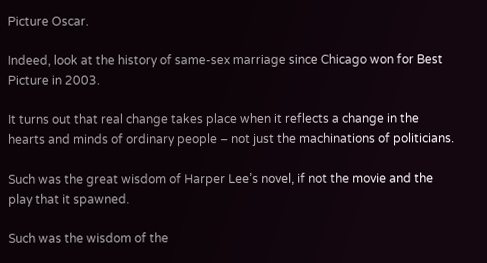Picture Oscar.

Indeed, look at the history of same-sex marriage since Chicago won for Best Picture in 2003.

It turns out that real change takes place when it reflects a change in the hearts and minds of ordinary people – not just the machinations of politicians.

Such was the great wisdom of Harper Lee’s novel, if not the movie and the play that it spawned.

Such was the wisdom of the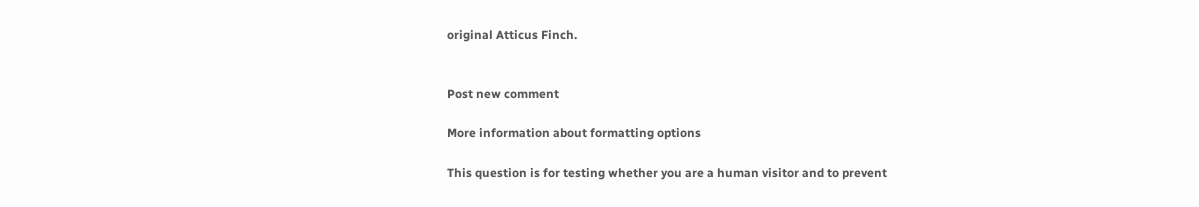original Atticus Finch.


Post new comment

More information about formatting options

This question is for testing whether you are a human visitor and to prevent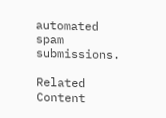automated spam submissions.

Related Content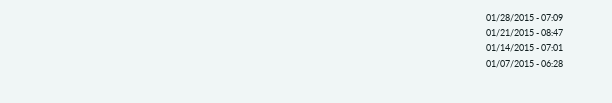01/28/2015 - 07:09
01/21/2015 - 08:47
01/14/2015 - 07:01
01/07/2015 - 06:28